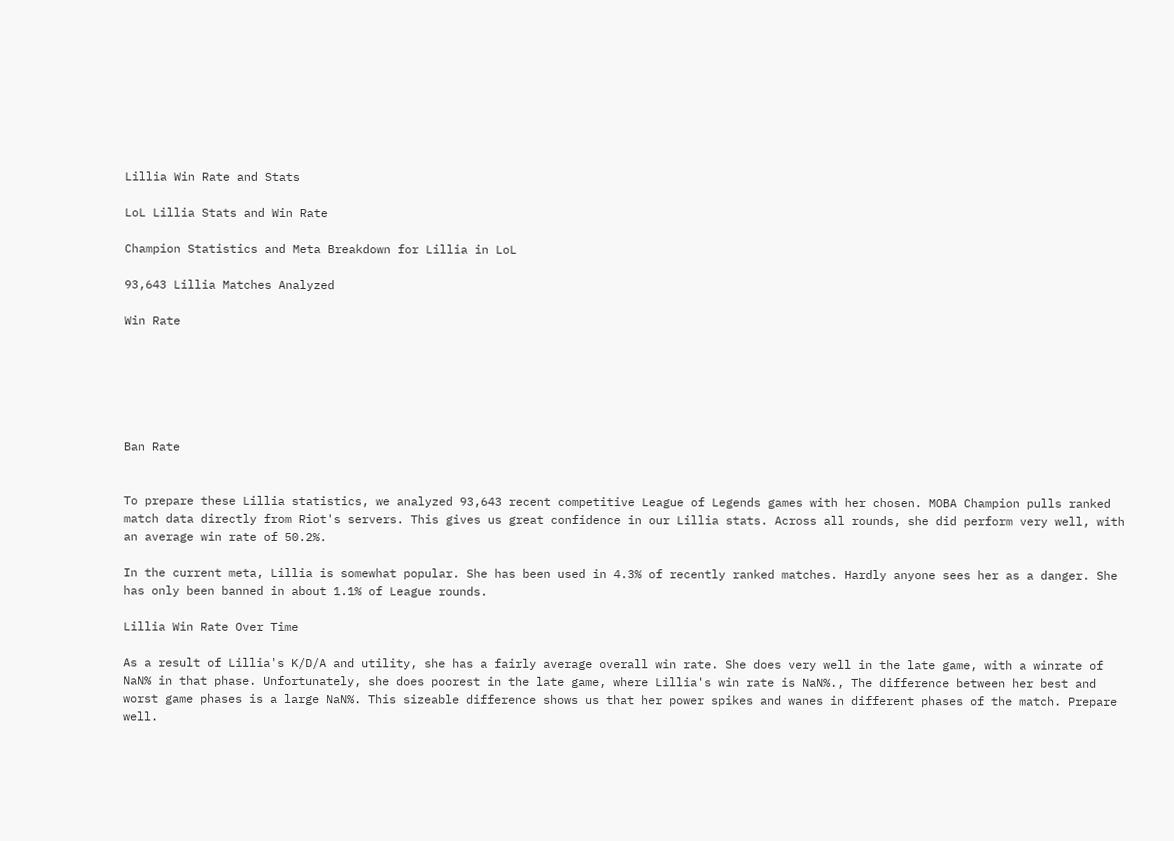Lillia Win Rate and Stats

LoL Lillia Stats and Win Rate

Champion Statistics and Meta Breakdown for Lillia in LoL

93,643 Lillia Matches Analyzed

Win Rate






Ban Rate


To prepare these Lillia statistics, we analyzed 93,643 recent competitive League of Legends games with her chosen. MOBA Champion pulls ranked match data directly from Riot's servers. This gives us great confidence in our Lillia stats. Across all rounds, she did perform very well, with an average win rate of 50.2%.

In the current meta, Lillia is somewhat popular. She has been used in 4.3% of recently ranked matches. Hardly anyone sees her as a danger. She has only been banned in about 1.1% of League rounds.

Lillia Win Rate Over Time

As a result of Lillia's K/D/A and utility, she has a fairly average overall win rate. She does very well in the late game, with a winrate of NaN% in that phase. Unfortunately, she does poorest in the late game, where Lillia's win rate is NaN%., The difference between her best and worst game phases is a large NaN%. This sizeable difference shows us that her power spikes and wanes in different phases of the match. Prepare well.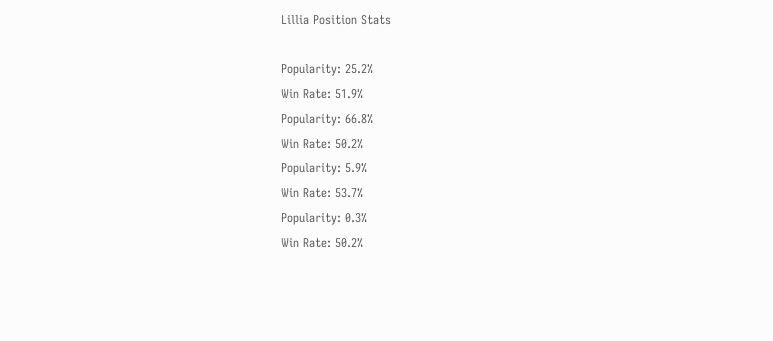Lillia Position Stats

Popularity: 25.2%
Win Rate: 51.9%
Popularity: 66.8%
Win Rate: 50.2%
Popularity: 5.9%
Win Rate: 53.7%
Popularity: 0.3%
Win Rate: 50.2%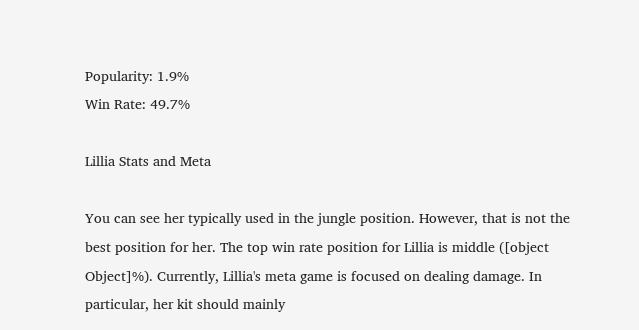Popularity: 1.9%
Win Rate: 49.7%

Lillia Stats and Meta

You can see her typically used in the jungle position. However, that is not the best position for her. The top win rate position for Lillia is middle ([object Object]%). Currently, Lillia's meta game is focused on dealing damage. In particular, her kit should mainly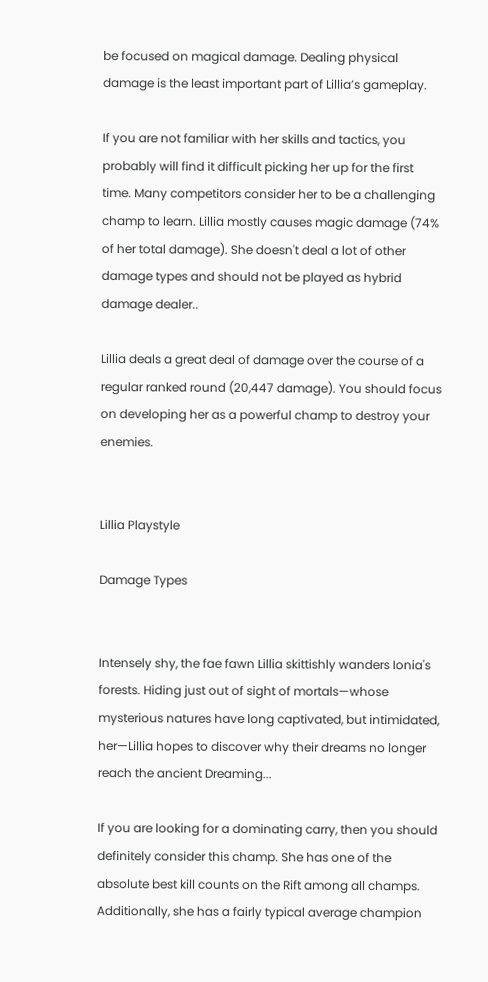be focused on magical damage. Dealing physical damage is the least important part of Lillia’s gameplay.

If you are not familiar with her skills and tactics, you probably will find it difficult picking her up for the first time. Many competitors consider her to be a challenging champ to learn. Lillia mostly causes magic damage (74% of her total damage). She doesn't deal a lot of other damage types and should not be played as hybrid damage dealer..

Lillia deals a great deal of damage over the course of a regular ranked round (20,447 damage). You should focus on developing her as a powerful champ to destroy your enemies.


Lillia Playstyle

Damage Types


Intensely shy, the fae fawn Lillia skittishly wanders Ionia's forests. Hiding just out of sight of mortals—whose mysterious natures have long captivated, but intimidated, her—Lillia hopes to discover why their dreams no longer reach the ancient Dreaming...

If you are looking for a dominating carry, then you should definitely consider this champ. She has one of the absolute best kill counts on the Rift among all champs. Additionally, she has a fairly typical average champion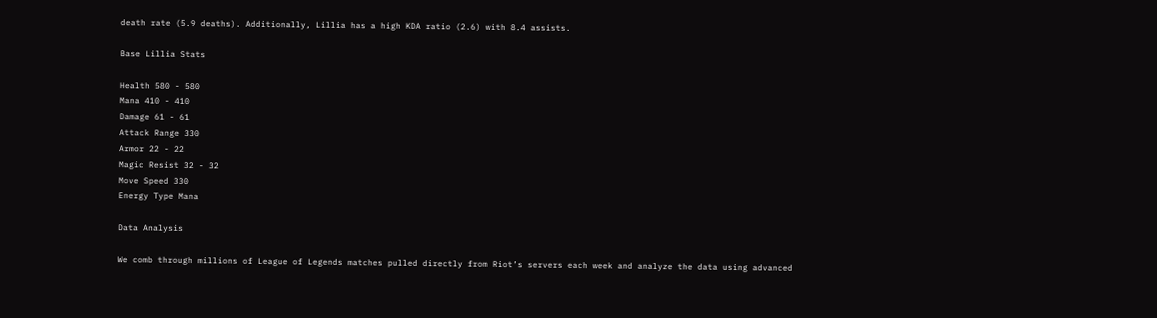death rate (5.9 deaths). Additionally, Lillia has a high KDA ratio (2.6) with 8.4 assists.

Base Lillia Stats

Health 580 - 580
Mana 410 - 410
Damage 61 - 61
Attack Range 330
Armor 22 - 22
Magic Resist 32 - 32
Move Speed 330
Energy Type Mana

Data Analysis

We comb through millions of League of Legends matches pulled directly from Riot’s servers each week and analyze the data using advanced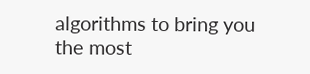algorithms to bring you the most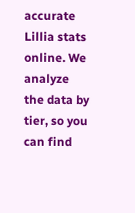accurate Lillia stats online. We analyze the data by tier, so you can find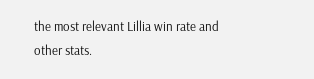the most relevant Lillia win rate and other stats.